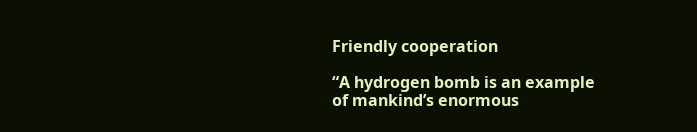Friendly cooperation

“A hydrogen bomb is an example of mankind’s enormous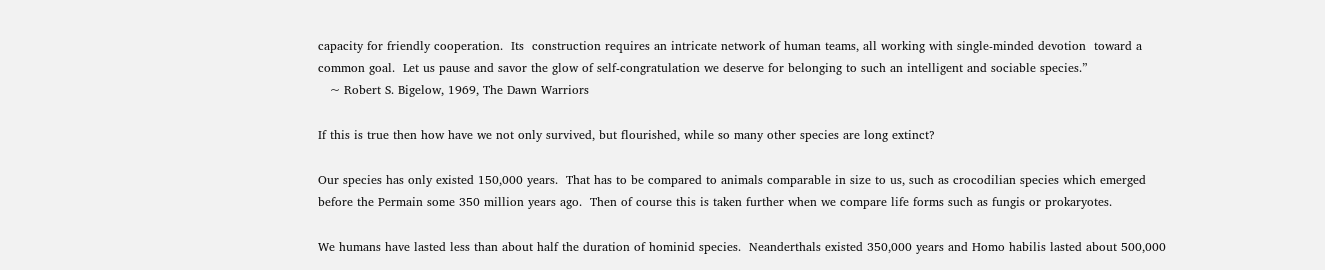capacity for friendly cooperation.  Its  construction requires an intricate network of human teams, all working with single-minded devotion  toward a common goal.  Let us pause and savor the glow of self-congratulation we deserve for belonging to such an intelligent and sociable species.”
   ~ Robert S. Bigelow, 1969, The Dawn Warriors

If this is true then how have we not only survived, but flourished, while so many other species are long extinct?

Our species has only existed 150,000 years.  That has to be compared to animals comparable in size to us, such as crocodilian species which emerged before the Permain some 350 million years ago.  Then of course this is taken further when we compare life forms such as fungis or prokaryotes.

We humans have lasted less than about half the duration of hominid species.  Neanderthals existed 350,000 years and Homo habilis lasted about 500,000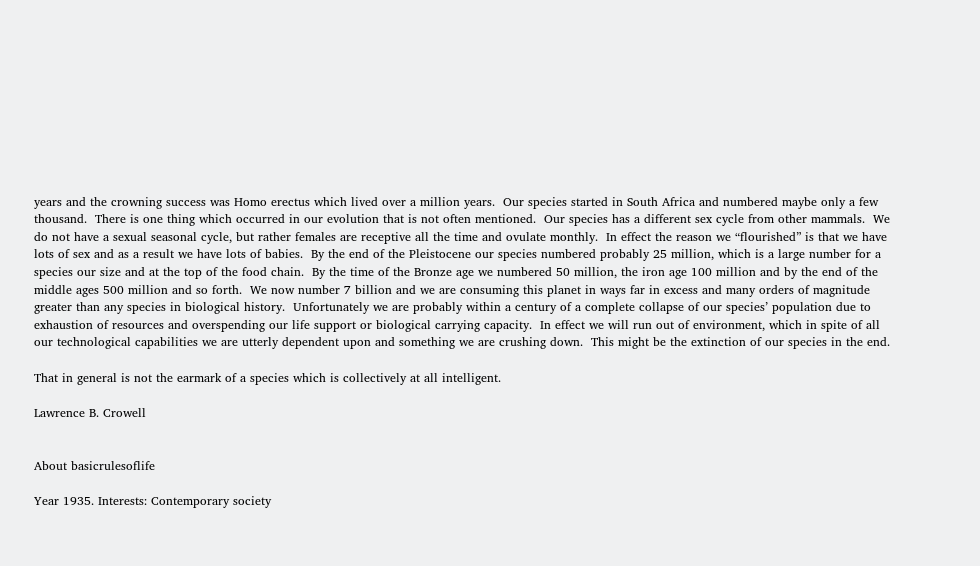years and the crowning success was Homo erectus which lived over a million years.  Our species started in South Africa and numbered maybe only a few thousand.  There is one thing which occurred in our evolution that is not often mentioned.  Our species has a different sex cycle from other mammals.  We do not have a sexual seasonal cycle, but rather females are receptive all the time and ovulate monthly.  In effect the reason we “flourished” is that we have lots of sex and as a result we have lots of babies.  By the end of the Pleistocene our species numbered probably 25 million, which is a large number for a species our size and at the top of the food chain.  By the time of the Bronze age we numbered 50 million, the iron age 100 million and by the end of the middle ages 500 million and so forth.  We now number 7 billion and we are consuming this planet in ways far in excess and many orders of magnitude greater than any species in biological history.  Unfortunately we are probably within a century of a complete collapse of our species’ population due to exhaustion of resources and overspending our life support or biological carrying capacity.  In effect we will run out of environment, which in spite of all our technological capabilities we are utterly dependent upon and something we are crushing down.  This might be the extinction of our species in the end.

That in general is not the earmark of a species which is collectively at all intelligent.

Lawrence B. Crowell


About basicrulesoflife

Year 1935. Interests: Contemporary society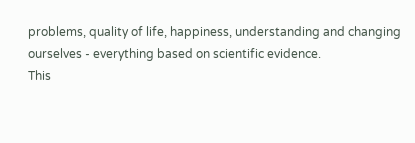problems, quality of life, happiness, understanding and changing ourselves - everything based on scientific evidence.
This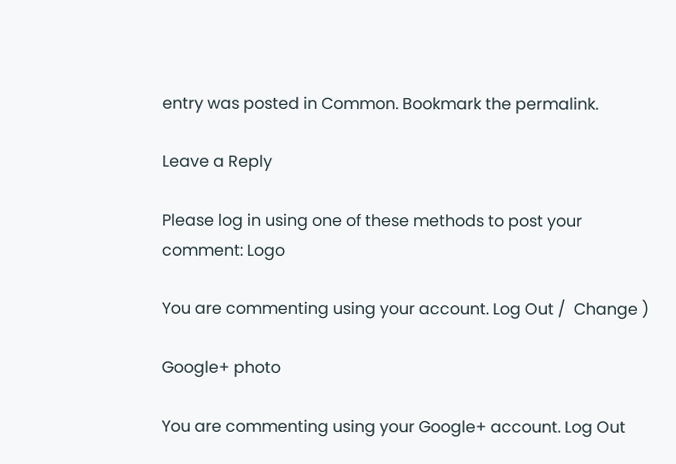entry was posted in Common. Bookmark the permalink.

Leave a Reply

Please log in using one of these methods to post your comment: Logo

You are commenting using your account. Log Out /  Change )

Google+ photo

You are commenting using your Google+ account. Log Out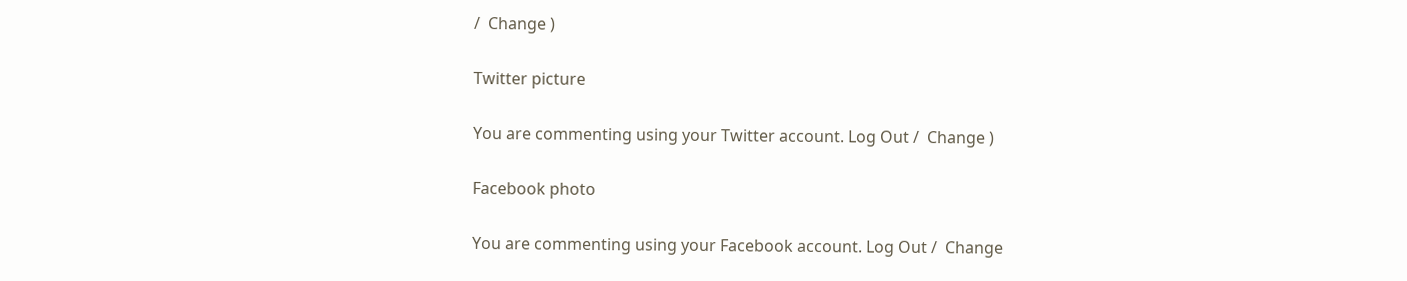/  Change )

Twitter picture

You are commenting using your Twitter account. Log Out /  Change )

Facebook photo

You are commenting using your Facebook account. Log Out /  Change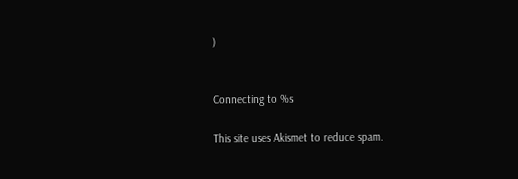)


Connecting to %s

This site uses Akismet to reduce spam.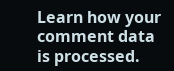Learn how your comment data is processed.